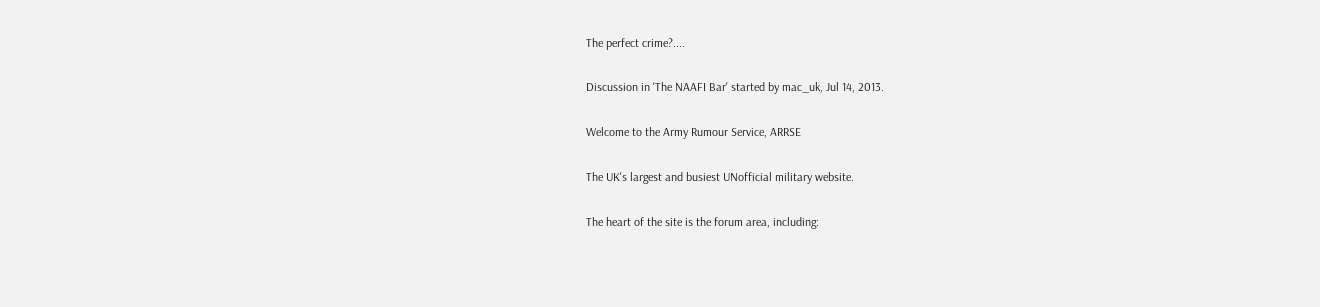The perfect crime?....

Discussion in 'The NAAFI Bar' started by mac_uk, Jul 14, 2013.

Welcome to the Army Rumour Service, ARRSE

The UK's largest and busiest UNofficial military website.

The heart of the site is the forum area, including: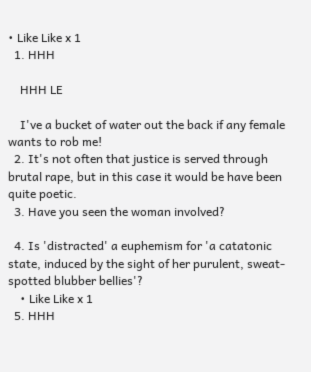• Like Like x 1
  1. HHH

    HHH LE

    I've a bucket of water out the back if any female wants to rob me!
  2. It's not often that justice is served through brutal rape, but in this case it would be have been quite poetic.
  3. Have you seen the woman involved?

  4. Is 'distracted' a euphemism for 'a catatonic state, induced by the sight of her purulent, sweat-spotted blubber bellies'?
    • Like Like x 1
  5. HHH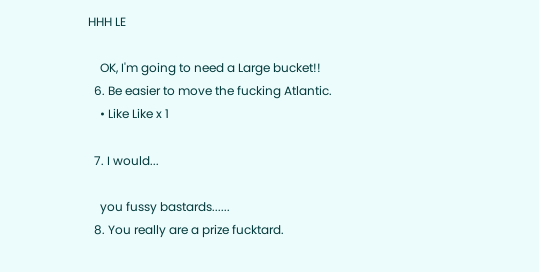HHH LE

    OK, I'm going to need a Large bucket!!
  6. Be easier to move the fucking Atlantic.
    • Like Like x 1

  7. I would...

    you fussy bastards......
  8. You really are a prize fucktard.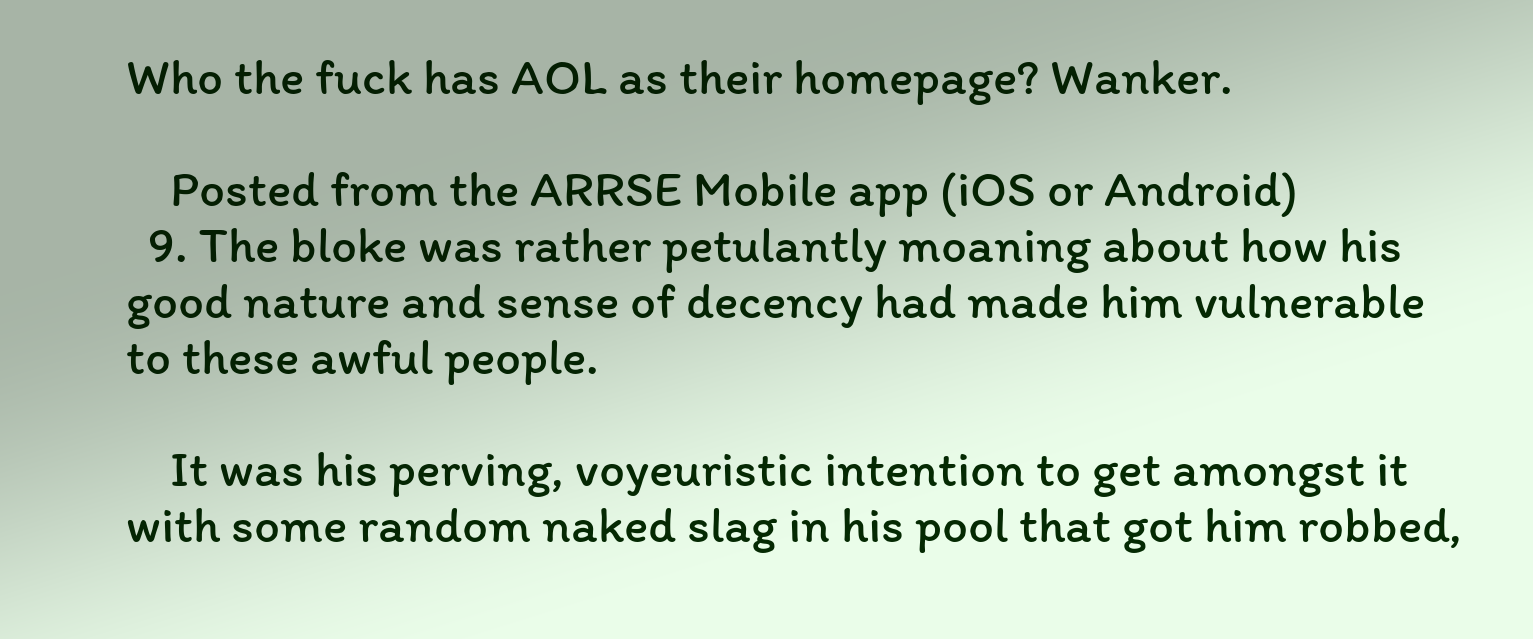Who the fuck has AOL as their homepage? Wanker.

    Posted from the ARRSE Mobile app (iOS or Android)
  9. The bloke was rather petulantly moaning about how his good nature and sense of decency had made him vulnerable to these awful people.

    It was his perving, voyeuristic intention to get amongst it with some random naked slag in his pool that got him robbed,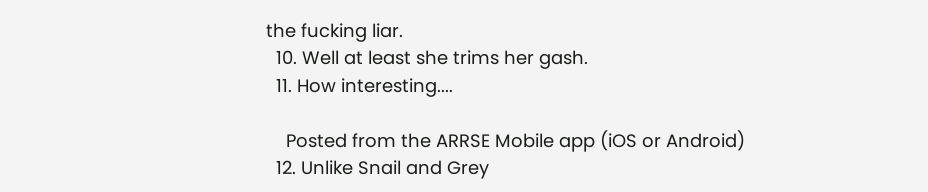the fucking liar.
  10. Well at least she trims her gash.
  11. How interesting....

    Posted from the ARRSE Mobile app (iOS or Android)
  12. Unlike Snail and Grey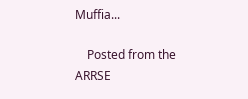Muffia...

    Posted from the ARRSE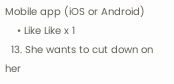Mobile app (iOS or Android)
    • Like Like x 1
  13. She wants to cut down on her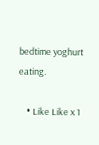bedtime yoghurt eating.

    • Like Like x 1